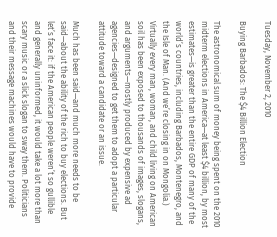Tuesday, November 2, 2010

Buying Barbados: The $4 Billion Election

The astronomical sum of money being spent on the 2010 midterm elections in America—at least $4 billion, by most estimates—is greater than the entire GDP of many of the world’s countries, including Barbados, Montenegro, and the Isle of Man. (And we’re closing in on Mongolia.) Virtually every man, woman, and child living on American soil has been exposed to thousands of images, slogans, and arguments—mostly produced by expensive ad agencies—designed to get them to adopt a particular attitude toward a candidate or an issue.

Much has been said—and much more needs to be said—about the ability of the rich to buy elections. But let’s face it: if the American people weren’t so gullible and generally uninformed, it would take a lot more than scary music or a slick slogan to sway them. Politicians and their message machines would have to provide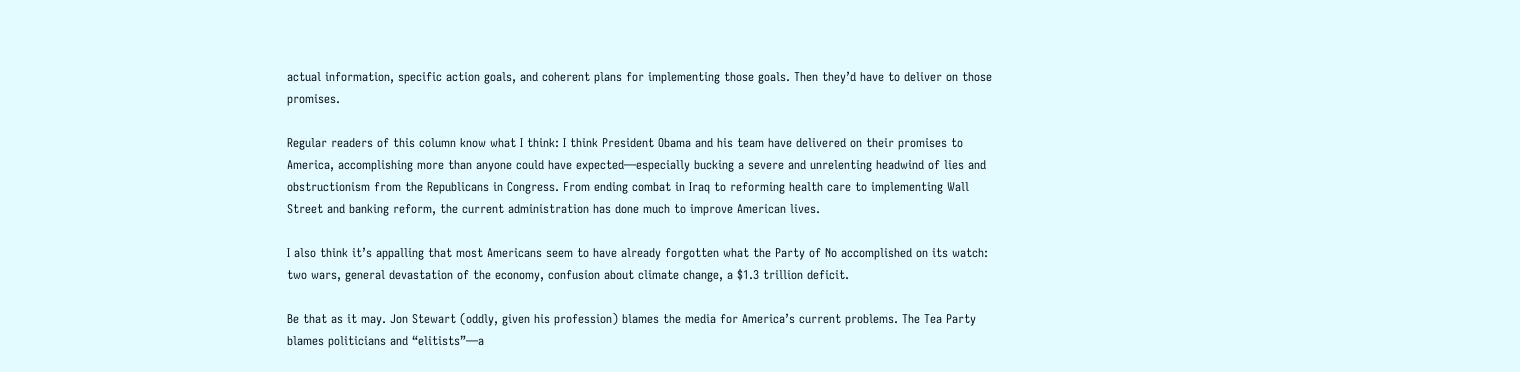actual information, specific action goals, and coherent plans for implementing those goals. Then they’d have to deliver on those promises.

Regular readers of this column know what I think: I think President Obama and his team have delivered on their promises to America, accomplishing more than anyone could have expected—especially bucking a severe and unrelenting headwind of lies and obstructionism from the Republicans in Congress. From ending combat in Iraq to reforming health care to implementing Wall Street and banking reform, the current administration has done much to improve American lives.

I also think it’s appalling that most Americans seem to have already forgotten what the Party of No accomplished on its watch: two wars, general devastation of the economy, confusion about climate change, a $1.3 trillion deficit.

Be that as it may. Jon Stewart (oddly, given his profession) blames the media for America’s current problems. The Tea Party blames politicians and “elitists”—a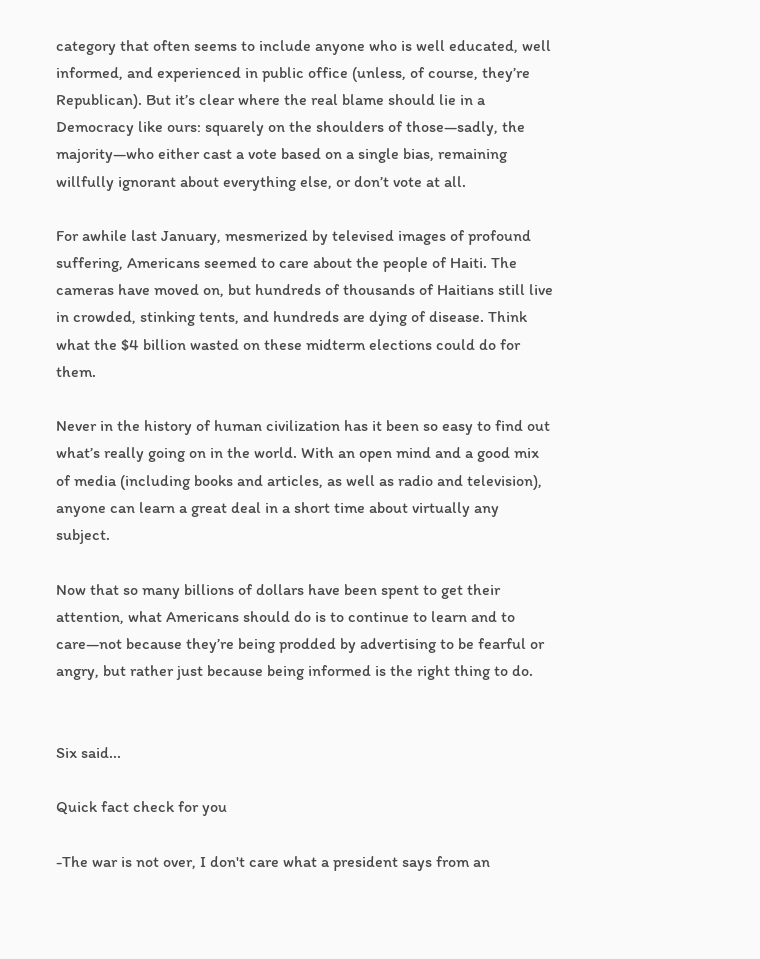category that often seems to include anyone who is well educated, well informed, and experienced in public office (unless, of course, they’re Republican). But it’s clear where the real blame should lie in a Democracy like ours: squarely on the shoulders of those—sadly, the majority—who either cast a vote based on a single bias, remaining willfully ignorant about everything else, or don’t vote at all.

For awhile last January, mesmerized by televised images of profound suffering, Americans seemed to care about the people of Haiti. The cameras have moved on, but hundreds of thousands of Haitians still live in crowded, stinking tents, and hundreds are dying of disease. Think what the $4 billion wasted on these midterm elections could do for them.

Never in the history of human civilization has it been so easy to find out what’s really going on in the world. With an open mind and a good mix of media (including books and articles, as well as radio and television), anyone can learn a great deal in a short time about virtually any subject.

Now that so many billions of dollars have been spent to get their attention, what Americans should do is to continue to learn and to care—not because they’re being prodded by advertising to be fearful or angry, but rather just because being informed is the right thing to do.


Six said...

Quick fact check for you

-The war is not over, I don't care what a president says from an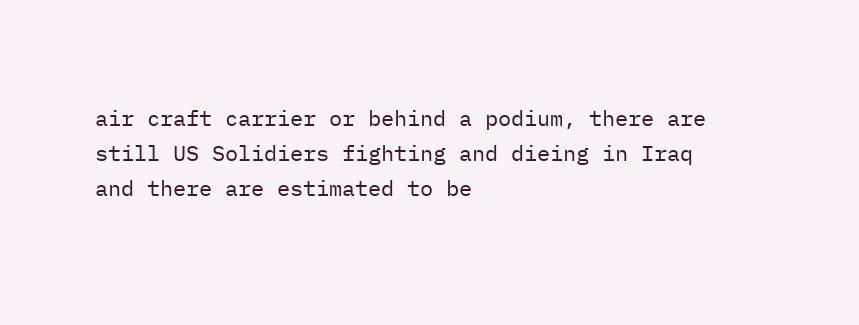air craft carrier or behind a podium, there are still US Solidiers fighting and dieing in Iraq and there are estimated to be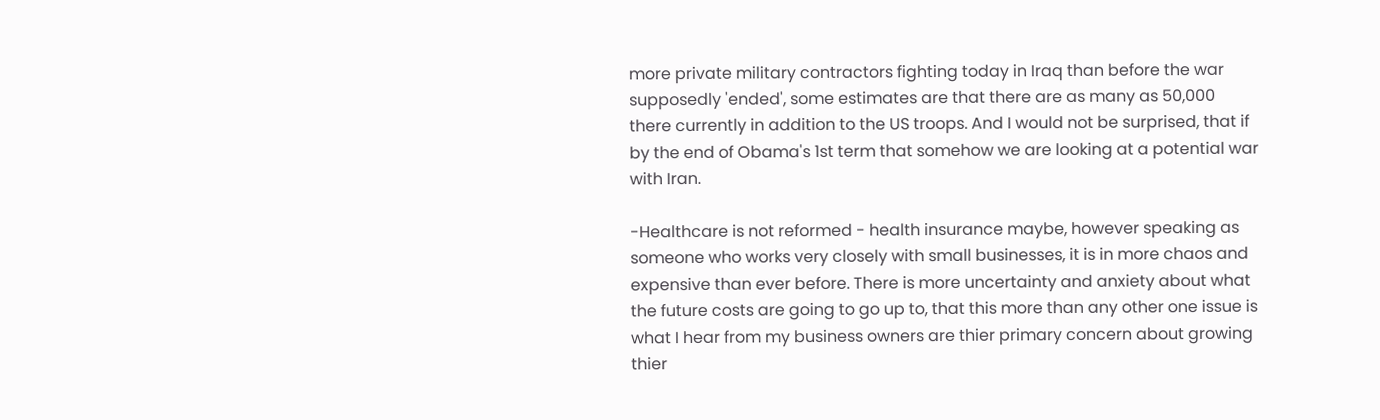more private military contractors fighting today in Iraq than before the war supposedly 'ended', some estimates are that there are as many as 50,000 there currently in addition to the US troops. And I would not be surprised, that if by the end of Obama's 1st term that somehow we are looking at a potential war with Iran.

-Healthcare is not reformed - health insurance maybe, however speaking as someone who works very closely with small businesses, it is in more chaos and expensive than ever before. There is more uncertainty and anxiety about what the future costs are going to go up to, that this more than any other one issue is what I hear from my business owners are thier primary concern about growing thier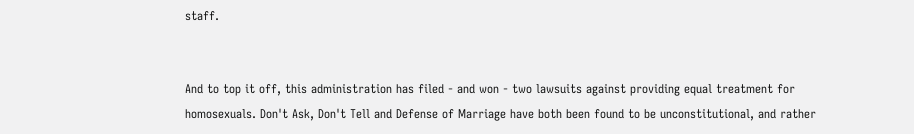staff.


And to top it off, this administration has filed - and won - two lawsuits against providing equal treatment for homosexuals. Don't Ask, Don't Tell and Defense of Marriage have both been found to be unconstitutional, and rather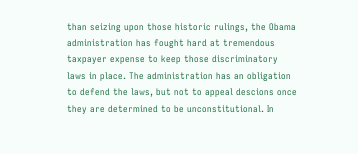than seizing upon those historic rulings, the Obama administration has fought hard at tremendous taxpayer expense to keep those discriminatory laws in place. The administration has an obligation to defend the laws, but not to appeal descions once they are determined to be unconstitutional. In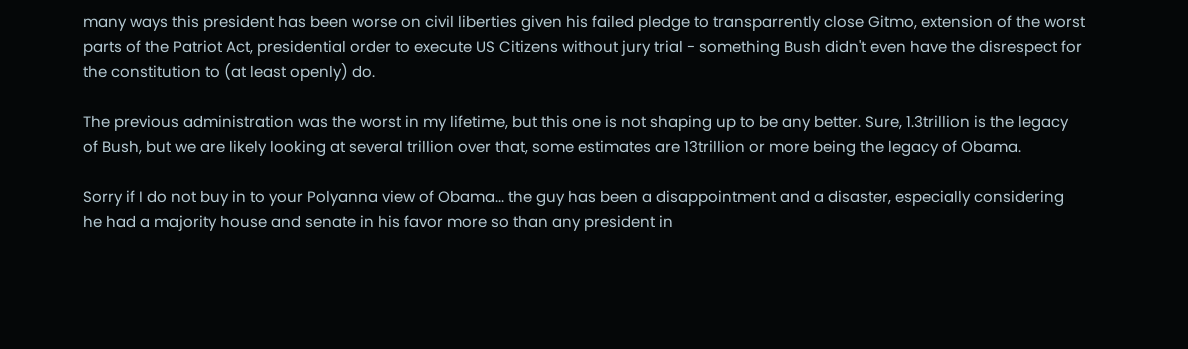many ways this president has been worse on civil liberties given his failed pledge to transparrently close Gitmo, extension of the worst parts of the Patriot Act, presidential order to execute US Citizens without jury trial - something Bush didn't even have the disrespect for the constitution to (at least openly) do.

The previous administration was the worst in my lifetime, but this one is not shaping up to be any better. Sure, 1.3trillion is the legacy of Bush, but we are likely looking at several trillion over that, some estimates are 13trillion or more being the legacy of Obama.

Sorry if I do not buy in to your Polyanna view of Obama... the guy has been a disappointment and a disaster, especially considering he had a majority house and senate in his favor more so than any president in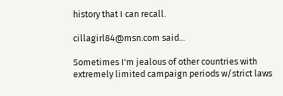history that I can recall.

cillagirl84@msn.com said...

Sometimes I'm jealous of other countries with extremely limited campaign periods w/strict laws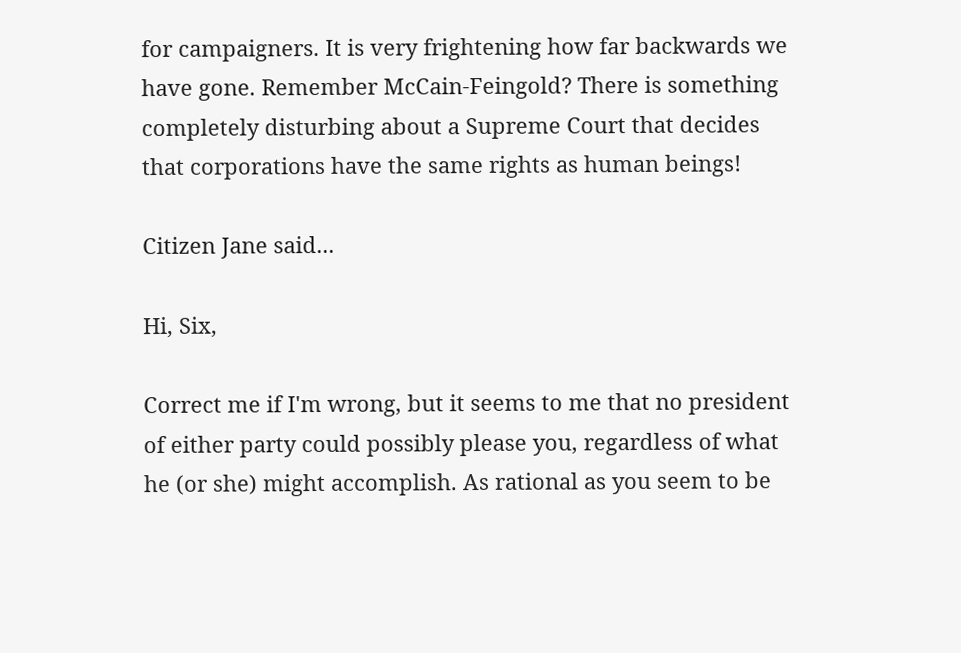for campaigners. It is very frightening how far backwards we have gone. Remember McCain-Feingold? There is something completely disturbing about a Supreme Court that decides that corporations have the same rights as human beings!

Citizen Jane said...

Hi, Six,

Correct me if I'm wrong, but it seems to me that no president of either party could possibly please you, regardless of what he (or she) might accomplish. As rational as you seem to be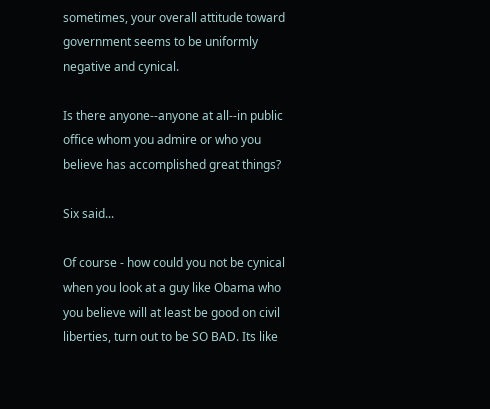sometimes, your overall attitude toward government seems to be uniformly negative and cynical.

Is there anyone--anyone at all--in public office whom you admire or who you believe has accomplished great things?

Six said...

Of course - how could you not be cynical when you look at a guy like Obama who you believe will at least be good on civil liberties, turn out to be SO BAD. Its like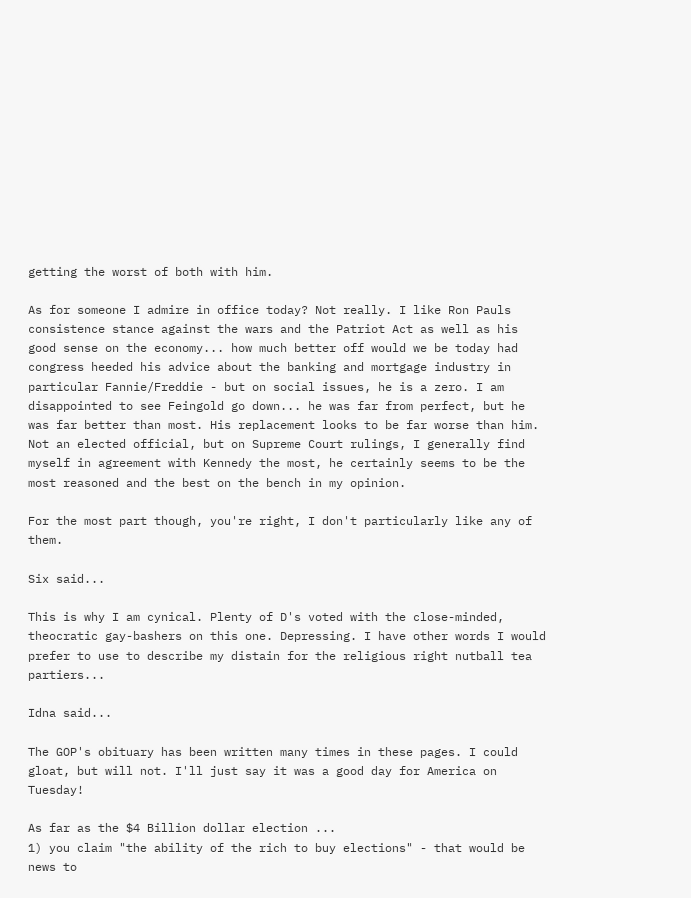getting the worst of both with him.

As for someone I admire in office today? Not really. I like Ron Pauls consistence stance against the wars and the Patriot Act as well as his good sense on the economy... how much better off would we be today had congress heeded his advice about the banking and mortgage industry in particular Fannie/Freddie - but on social issues, he is a zero. I am disappointed to see Feingold go down... he was far from perfect, but he was far better than most. His replacement looks to be far worse than him. Not an elected official, but on Supreme Court rulings, I generally find myself in agreement with Kennedy the most, he certainly seems to be the most reasoned and the best on the bench in my opinion.

For the most part though, you're right, I don't particularly like any of them.

Six said...

This is why I am cynical. Plenty of D's voted with the close-minded, theocratic gay-bashers on this one. Depressing. I have other words I would prefer to use to describe my distain for the religious right nutball tea partiers...

Idna said...

The GOP's obituary has been written many times in these pages. I could gloat, but will not. I'll just say it was a good day for America on Tuesday!

As far as the $4 Billion dollar election ...
1) you claim "the ability of the rich to buy elections" - that would be news to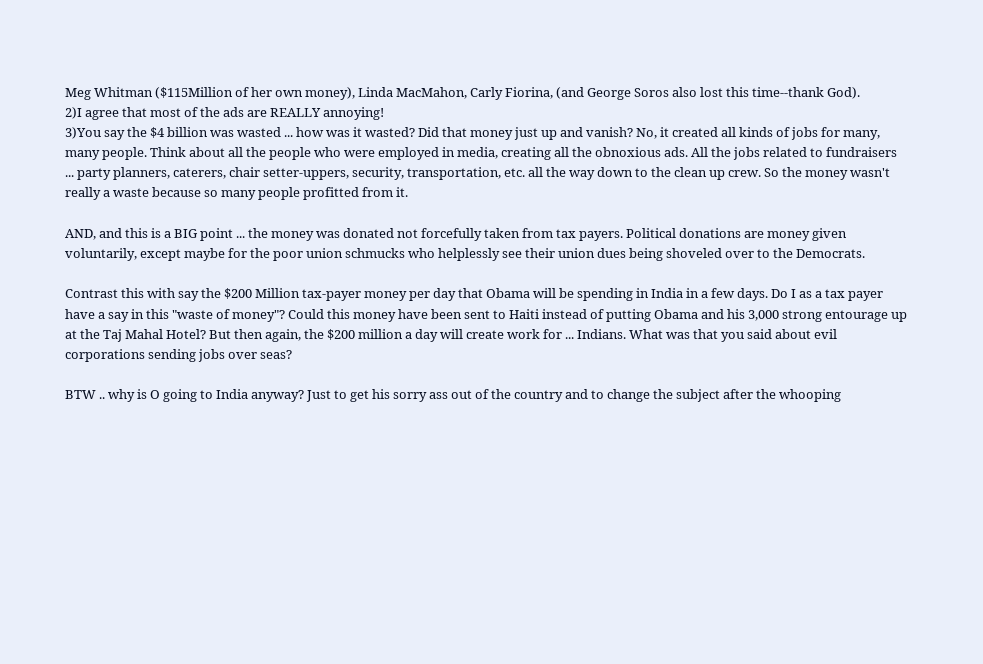Meg Whitman ($115Million of her own money), Linda MacMahon, Carly Fiorina, (and George Soros also lost this time--thank God).
2)I agree that most of the ads are REALLY annoying!
3)You say the $4 billion was wasted ... how was it wasted? Did that money just up and vanish? No, it created all kinds of jobs for many, many people. Think about all the people who were employed in media, creating all the obnoxious ads. All the jobs related to fundraisers ... party planners, caterers, chair setter-uppers, security, transportation, etc. all the way down to the clean up crew. So the money wasn't really a waste because so many people profitted from it.

AND, and this is a BIG point ... the money was donated not forcefully taken from tax payers. Political donations are money given voluntarily, except maybe for the poor union schmucks who helplessly see their union dues being shoveled over to the Democrats.

Contrast this with say the $200 Million tax-payer money per day that Obama will be spending in India in a few days. Do I as a tax payer have a say in this "waste of money"? Could this money have been sent to Haiti instead of putting Obama and his 3,000 strong entourage up at the Taj Mahal Hotel? But then again, the $200 million a day will create work for ... Indians. What was that you said about evil corporations sending jobs over seas?

BTW .. why is O going to India anyway? Just to get his sorry ass out of the country and to change the subject after the whooping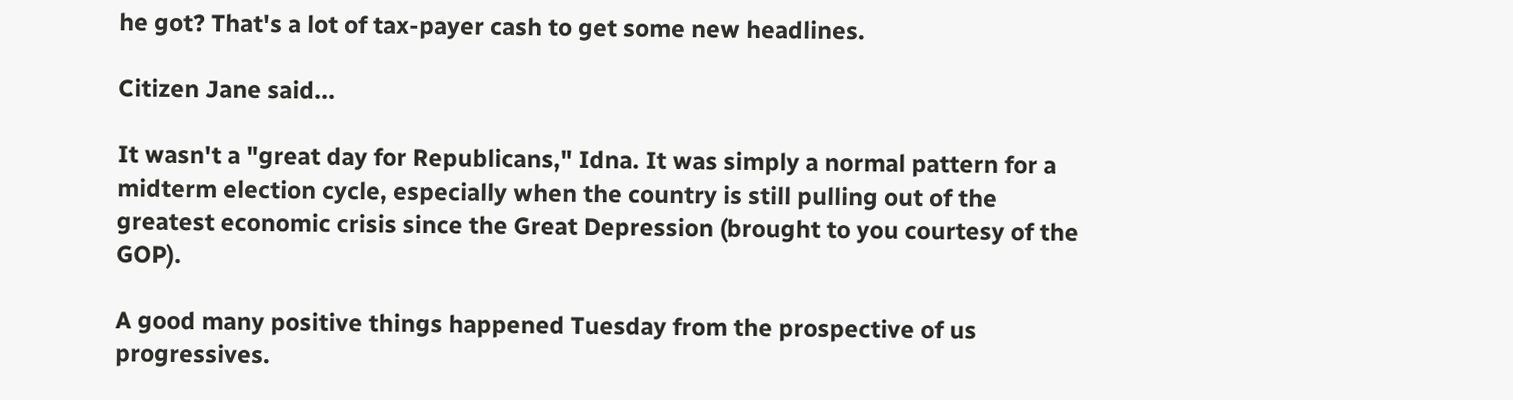he got? That's a lot of tax-payer cash to get some new headlines.

Citizen Jane said...

It wasn't a "great day for Republicans," Idna. It was simply a normal pattern for a midterm election cycle, especially when the country is still pulling out of the greatest economic crisis since the Great Depression (brought to you courtesy of the GOP).

A good many positive things happened Tuesday from the prospective of us progressives.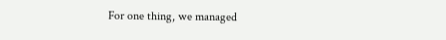For one thing, we managed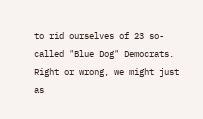to rid ourselves of 23 so-called "Blue Dog" Democrats. Right or wrong, we might just as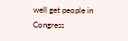well get people in Congress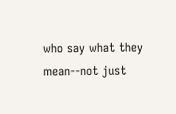who say what they mean--not just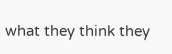what they think they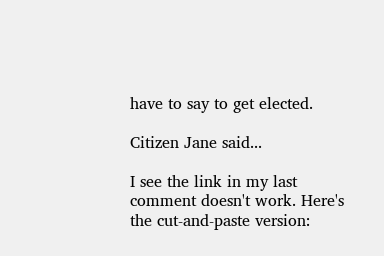have to say to get elected.

Citizen Jane said...

I see the link in my last comment doesn't work. Here's the cut-and-paste version: